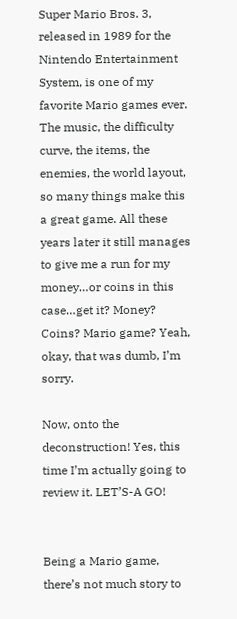Super Mario Bros. 3, released in 1989 for the Nintendo Entertainment System, is one of my favorite Mario games ever. The music, the difficulty curve, the items, the enemies, the world layout, so many things make this a great game. All these years later it still manages to give me a run for my money…or coins in this case…get it? Money? Coins? Mario game? Yeah, okay, that was dumb, I’m sorry.

Now, onto the deconstruction! Yes, this time I’m actually going to review it. LET’S-A GO!


Being a Mario game, there’s not much story to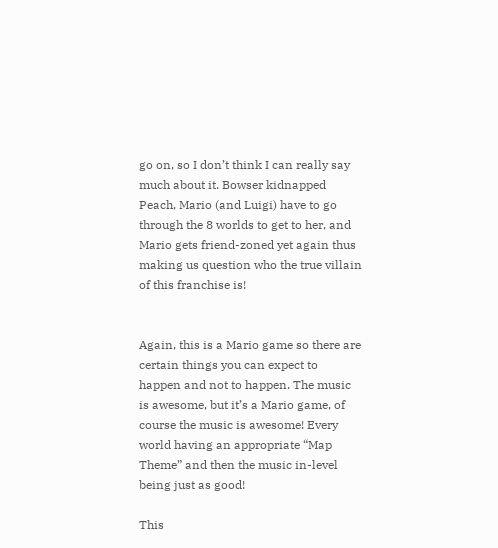go on, so I don’t think I can really say much about it. Bowser kidnapped Peach, Mario (and Luigi) have to go through the 8 worlds to get to her, and Mario gets friend-zoned yet again thus making us question who the true villain of this franchise is!


Again, this is a Mario game so there are certain things you can expect to happen and not to happen. The music is awesome, but it’s a Mario game, of course the music is awesome! Every world having an appropriate “Map Theme” and then the music in-level being just as good!

This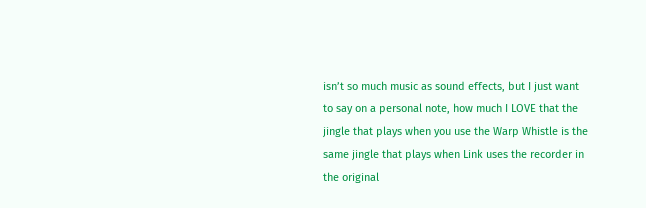isn’t so much music as sound effects, but I just want to say on a personal note, how much I LOVE that the jingle that plays when you use the Warp Whistle is the same jingle that plays when Link uses the recorder in the original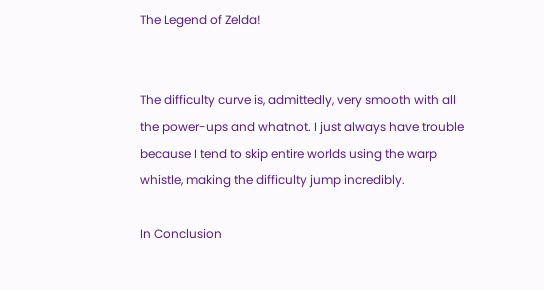The Legend of Zelda!


The difficulty curve is, admittedly, very smooth with all the power-ups and whatnot. I just always have trouble because I tend to skip entire worlds using the warp whistle, making the difficulty jump incredibly.

In Conclusion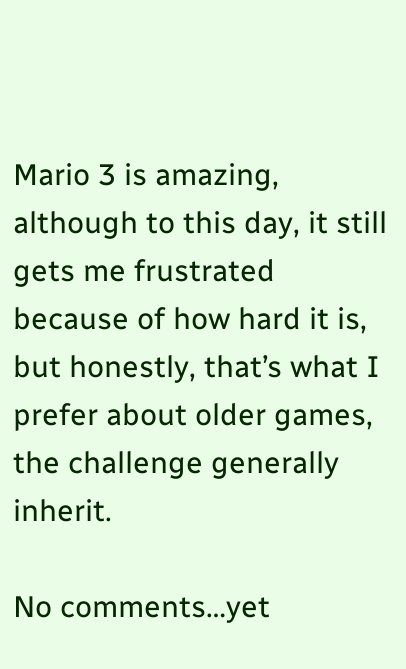Mario 3 is amazing, although to this day, it still gets me frustrated because of how hard it is, but honestly, that’s what I prefer about older games, the challenge generally inherit.

No comments…yet